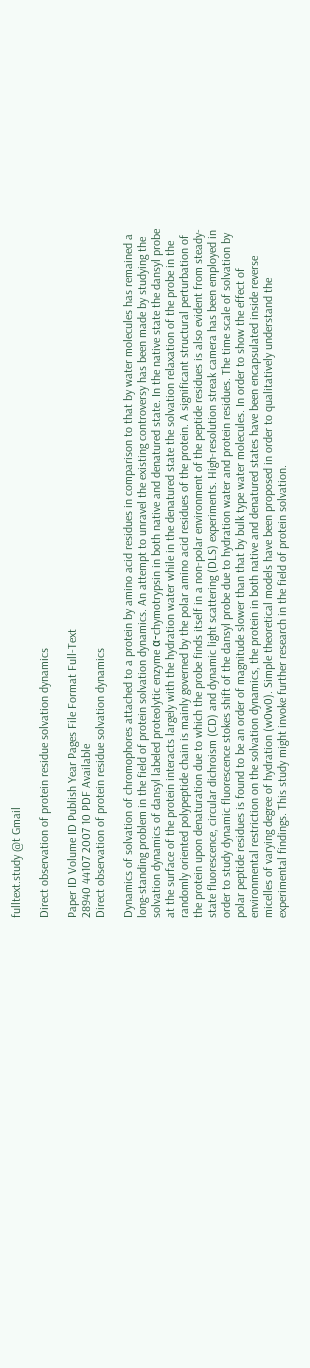fulltext.study @t Gmail

Direct observation of protein residue solvation dynamics

Paper ID Volume ID Publish Year Pages File Format Full-Text
28940 44107 2007 10 PDF Available
Direct observation of protein residue solvation dynamics

Dynamics of solvation of chromophores attached to a protein by amino acid residues in comparison to that by water molecules has remained a long-standing problem in the field of protein solvation dynamics. An attempt to unravel the existing controversy has been made by studying the solvation dynamics of dansyl labeled proteolytic enzyme α-chymotrypsin in both native and denatured state. In the native state the dansyl probe at the surface of the protein interacts largely with the hydration water while in the denatured state the solvation relaxation of the probe in the randomly oriented polypeptide chain is mainly governed by the polar amino acid residues of the protein. A significant structural perturbation of the protein upon denaturation due to which the probe finds itself in a non-polar environment of the peptide residues is also evident from steady-state fluorescence, circular dichroism (CD) and dynamic light scattering (DLS) experiments. High-resolution streak camera has been employed in order to study dynamic fluorescence stokes shift of the dansyl probe due to hydration water and protein residues. The time scale of solvation by polar peptide residues is found to be an order of magnitude slower than that by bulk type water molecules. In order to show the effect of environmental restriction on the solvation dynamics, the protein in both native and denatured states have been encapsulated inside reverse micelles of varying degree of hydration (w0w0). Simple theoretical models have been proposed in order to qualitatively understand the experimental findings. This study might invoke further research in the field of protein solvation.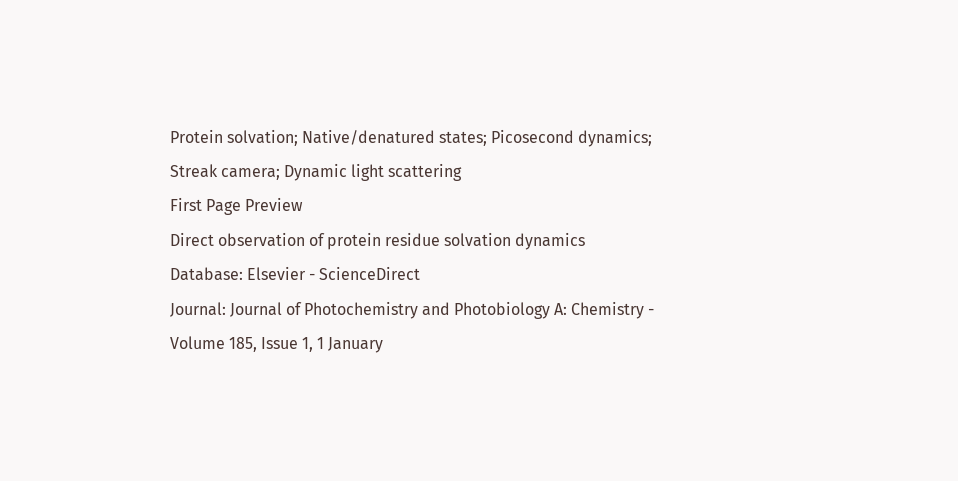Protein solvation; Native/denatured states; Picosecond dynamics; Streak camera; Dynamic light scattering
First Page Preview
Direct observation of protein residue solvation dynamics
Database: Elsevier - ScienceDirect
Journal: Journal of Photochemistry and Photobiology A: Chemistry - Volume 185, Issue 1, 1 January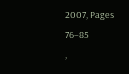2007, Pages 76–85
,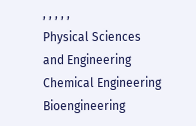, , , , ,
Physical Sciences and Engineering Chemical Engineering Bioengineering